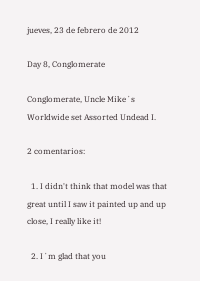jueves, 23 de febrero de 2012

Day 8, Conglomerate

Conglomerate, Uncle Mike´s Worldwide set Assorted Undead I.

2 comentarios:

  1. I didn't think that model was that great until I saw it painted up and up close, I really like it!

  2. I´m glad that you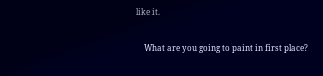like it.

    What are you going to paint in first place?